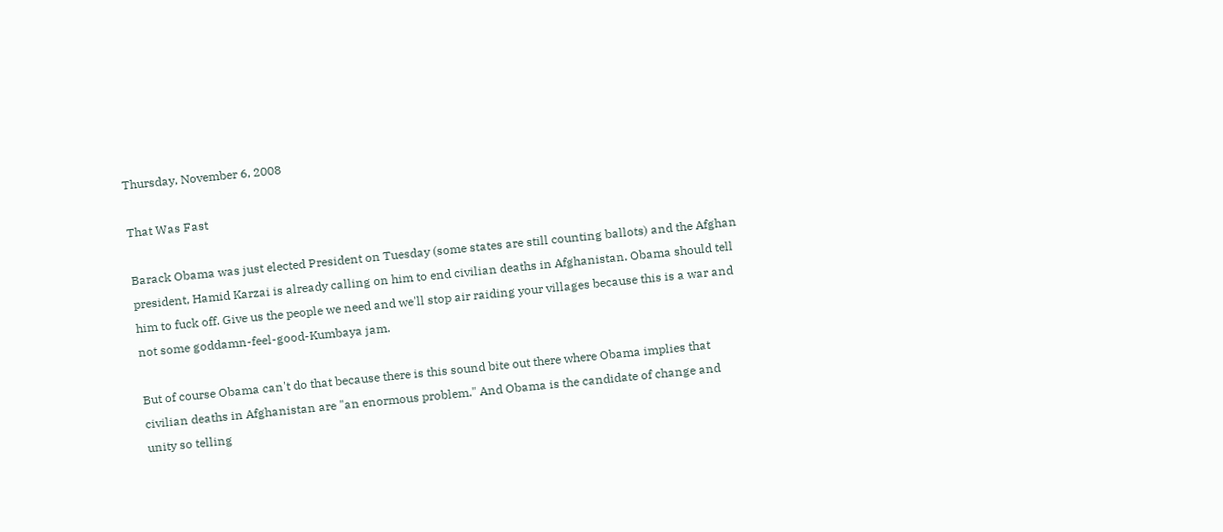Thursday, November 6, 2008

That Was Fast

Barack Obama was just elected President on Tuesday (some states are still counting ballots) and the Afghan president, Hamid Karzai is already calling on him to end civilian deaths in Afghanistan. Obama should tell him to fuck off. Give us the people we need and we'll stop air raiding your villages because this is a war and not some goddamn-feel-good-Kumbaya jam.

But of course Obama can't do that because there is this sound bite out there where Obama implies that civilian deaths in Afghanistan are "an enormous problem." And Obama is the candidate of change and unity so telling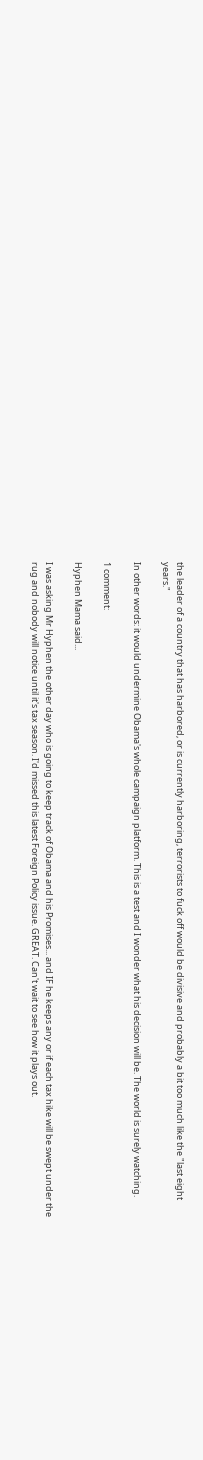the leader of a country that has harbored, or is currently harboring, terrorists to fuck off would be divisive and probably a bit too much like the "last eight years."

In other words: it would undermine Obama's whole campaign platform. This is a test and I wonder what his decision will be. The world is surely watching.

1 comment:

Hyphen Mama said...

I was asking Mr Hyphen the other day who is going to keep track of Obama and his Promises... and IF he keeps any or if each tax hike will be swept under the rug and nobody will notice until it's tax season. I'd missed this latest Foreign Policy issue. GREAT. Can't wait to see how it plays out.